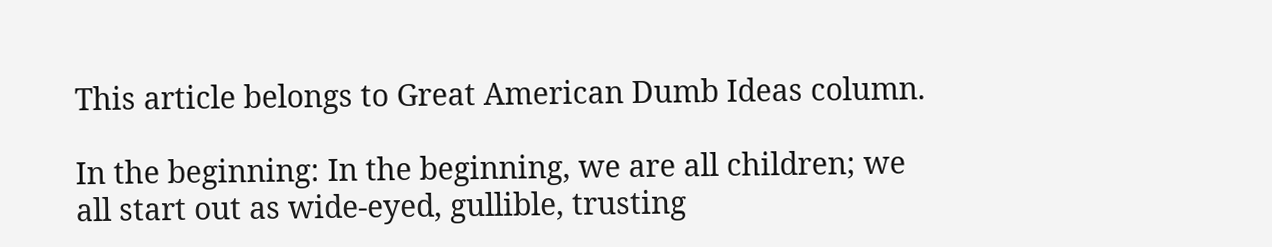This article belongs to Great American Dumb Ideas column.

In the beginning: In the beginning, we are all children; we all start out as wide-eyed, gullible, trusting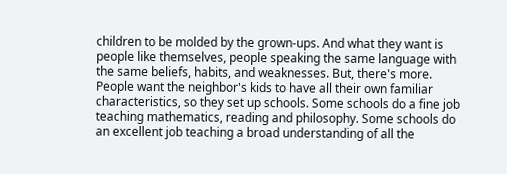children to be molded by the grown-ups. And what they want is people like themselves, people speaking the same language with the same beliefs, habits, and weaknesses. But, there's more. People want the neighbor's kids to have all their own familiar characteristics, so they set up schools. Some schools do a fine job teaching mathematics, reading and philosophy. Some schools do an excellent job teaching a broad understanding of all the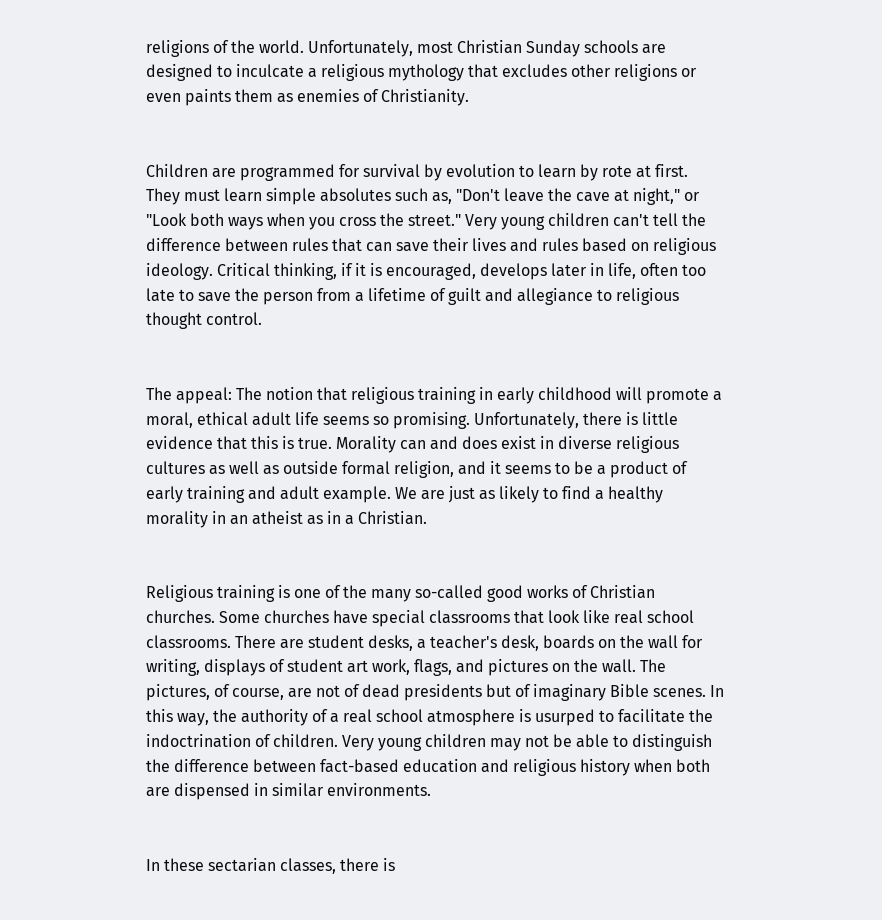religions of the world. Unfortunately, most Christian Sunday schools are designed to inculcate a religious mythology that excludes other religions or even paints them as enemies of Christianity.


Children are programmed for survival by evolution to learn by rote at first. They must learn simple absolutes such as, "Don't leave the cave at night," or "Look both ways when you cross the street." Very young children can't tell the difference between rules that can save their lives and rules based on religious ideology. Critical thinking, if it is encouraged, develops later in life, often too late to save the person from a lifetime of guilt and allegiance to religious thought control.


The appeal: The notion that religious training in early childhood will promote a moral, ethical adult life seems so promising. Unfortunately, there is little evidence that this is true. Morality can and does exist in diverse religious cultures as well as outside formal religion, and it seems to be a product of early training and adult example. We are just as likely to find a healthy morality in an atheist as in a Christian.


Religious training is one of the many so-called good works of Christian churches. Some churches have special classrooms that look like real school classrooms. There are student desks, a teacher's desk, boards on the wall for writing, displays of student art work, flags, and pictures on the wall. The pictures, of course, are not of dead presidents but of imaginary Bible scenes. In this way, the authority of a real school atmosphere is usurped to facilitate the indoctrination of children. Very young children may not be able to distinguish the difference between fact-based education and religious history when both are dispensed in similar environments.


In these sectarian classes, there is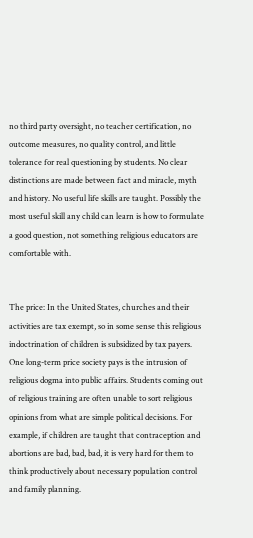no third party oversight, no teacher certification, no outcome measures, no quality control, and little tolerance for real questioning by students. No clear distinctions are made between fact and miracle, myth and history. No useful life skills are taught. Possibly the most useful skill any child can learn is how to formulate a good question, not something religious educators are comfortable with.


The price: In the United States, churches and their activities are tax exempt, so in some sense this religious indoctrination of children is subsidized by tax payers. One long-term price society pays is the intrusion of religious dogma into public affairs. Students coming out of religious training are often unable to sort religious opinions from what are simple political decisions. For example, if children are taught that contraception and abortions are bad, bad, bad, it is very hard for them to think productively about necessary population control and family planning.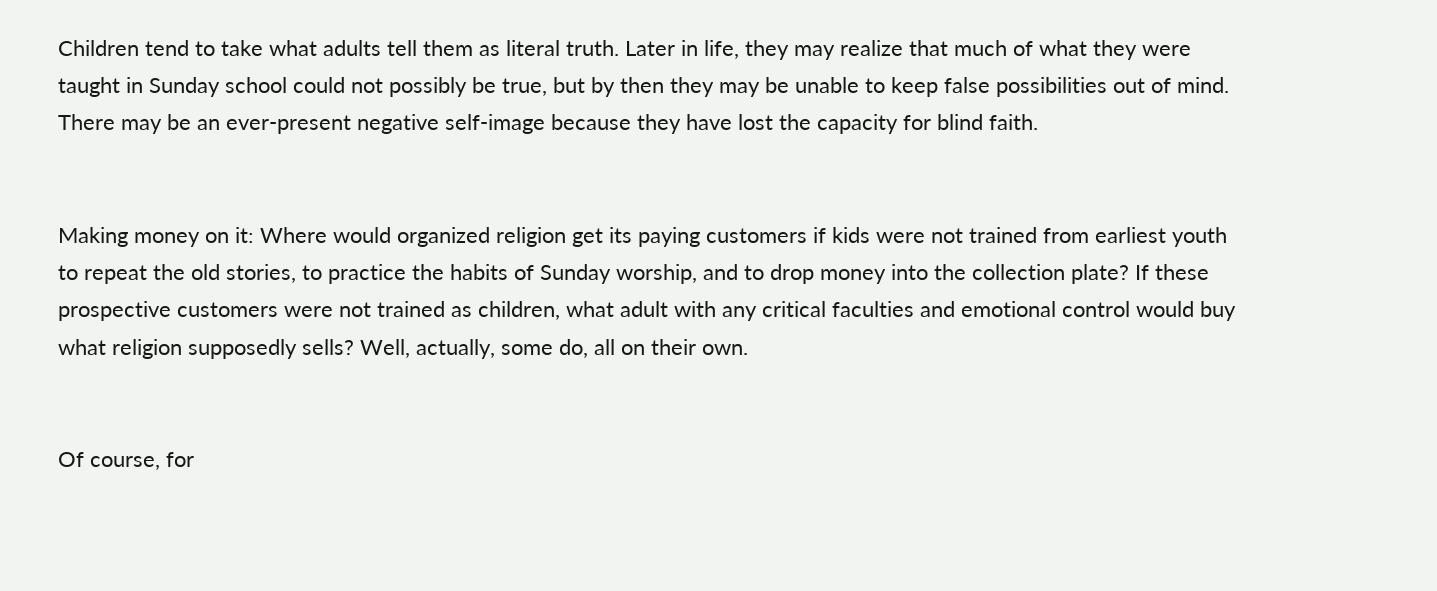Children tend to take what adults tell them as literal truth. Later in life, they may realize that much of what they were taught in Sunday school could not possibly be true, but by then they may be unable to keep false possibilities out of mind. There may be an ever-present negative self-image because they have lost the capacity for blind faith.


Making money on it: Where would organized religion get its paying customers if kids were not trained from earliest youth to repeat the old stories, to practice the habits of Sunday worship, and to drop money into the collection plate? If these prospective customers were not trained as children, what adult with any critical faculties and emotional control would buy what religion supposedly sells? Well, actually, some do, all on their own.


Of course, for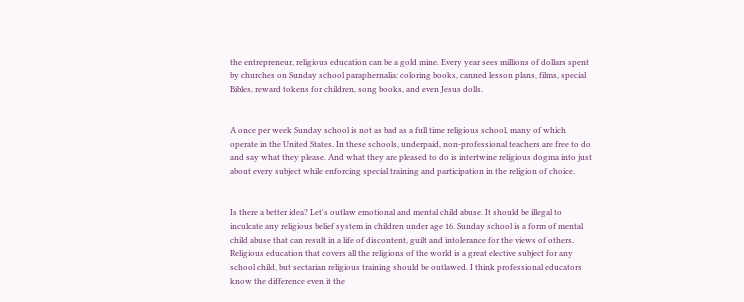the entrepreneur, religious education can be a gold mine. Every year sees millions of dollars spent by churches on Sunday school paraphernalia: coloring books, canned lesson plans, films, special Bibles, reward tokens for children, song books, and even Jesus dolls.


A once per week Sunday school is not as bad as a full time religious school, many of which operate in the United States. In these schools, underpaid, non-professional teachers are free to do and say what they please. And what they are pleased to do is intertwine religious dogma into just about every subject while enforcing special training and participation in the religion of choice.


Is there a better idea? Let's outlaw emotional and mental child abuse. It should be illegal to inculcate any religious belief system in children under age 16. Sunday school is a form of mental child abuse that can result in a life of discontent, guilt and intolerance for the views of others. Religious education that covers all the religions of the world is a great elective subject for any school child, but sectarian religious training should be outlawed. I think professional educators know the difference even it the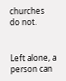churches do not.


Left alone, a person can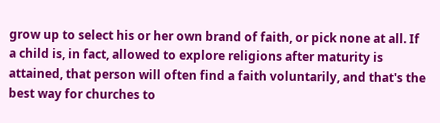grow up to select his or her own brand of faith, or pick none at all. If a child is, in fact, allowed to explore religions after maturity is attained, that person will often find a faith voluntarily, and that's the best way for churches to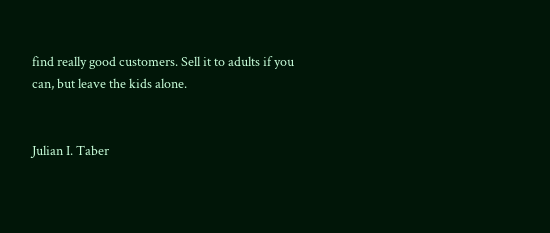find really good customers. Sell it to adults if you can, but leave the kids alone.


Julian I. Taber